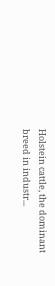Holstein cattle, the dominant breed in industr...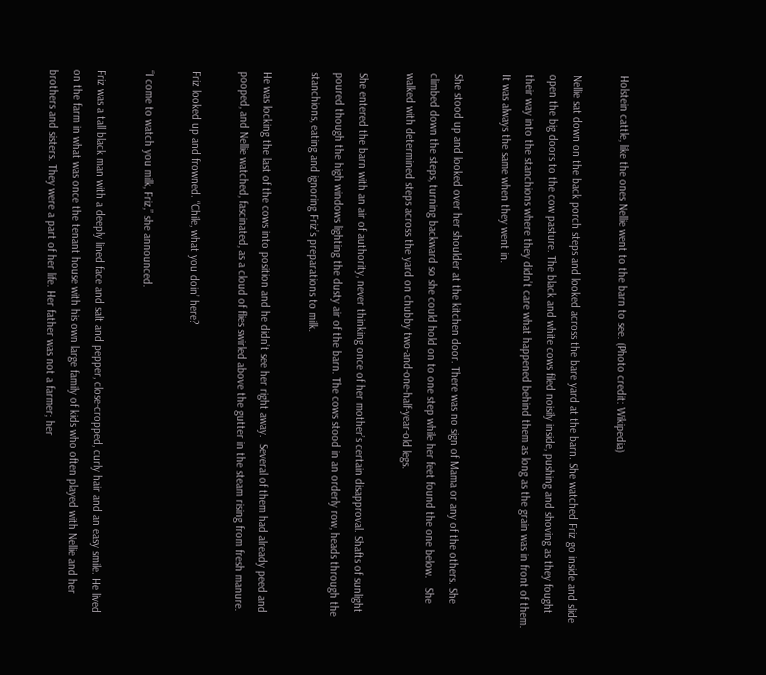Holstein cattle, like the ones Nellie went to the barn to see. (Photo credit: Wikipedia)

Nellie sat down on the back porch steps and looked across the bare yard at the barn. She watched Friz go inside and slide open the big doors to the cow pasture. The black and white cows filed noisily inside, pushing and shoving as they fought their way into the stanchions where they didn’t care what happened behind them as long as the grain was in front of them. It was always the same when they went in.

She stood up and looked over her shoulder at the kitchen door. There was no sign of Mama or any of the others. She climbed down the steps, turning backward so she could hold on to one step while her feet found the one below.   She walked with determined steps across the yard on chubby two-and-one-half-year-old legs.

She entered the barn with an air of authority, never thinking once of her mother’s certain disapproval. Shafts of sunlight poured though the high windows lighting the dusty air of the barn. The cows stood in an orderly row, heads through the stanchions, eating and ignoring Friz’s preparations to milk.

He was locking the last of the cows into position and he didn’t see her right away.  Several of them had already peed and pooped, and Nellie watched, fascinated, as a cloud of flies swirled above the gutter in the steam rising from fresh manure.

Friz looked up and frowned. “Chile, what you doin’ here?

“I come to watch you milk, Friz,” she announced.

Friz was a tall black man with a deeply lined face and salt and pepper, close-cropped, curly hair and an easy smile. He lived on the farm in what was once the tenant house with his own large family of kids who often played with Nellie and her brothers and sisters. They were a part of her life. Her father was not a farmer; her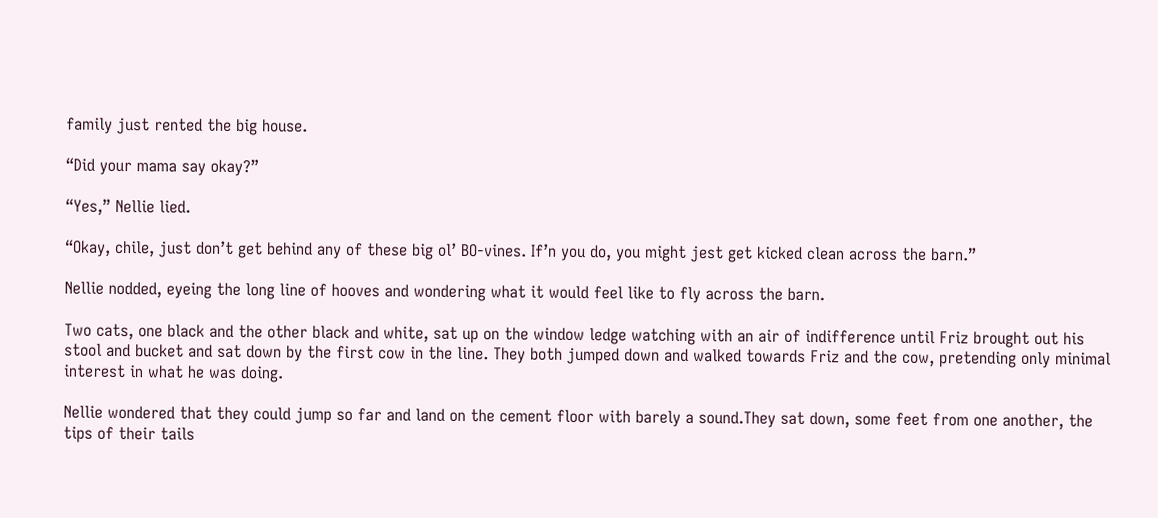family just rented the big house.

“Did your mama say okay?”

“Yes,” Nellie lied.

“Okay, chile, just don’t get behind any of these big ol’ BO-vines. If’n you do, you might jest get kicked clean across the barn.”

Nellie nodded, eyeing the long line of hooves and wondering what it would feel like to fly across the barn.

Two cats, one black and the other black and white, sat up on the window ledge watching with an air of indifference until Friz brought out his stool and bucket and sat down by the first cow in the line. They both jumped down and walked towards Friz and the cow, pretending only minimal interest in what he was doing.

Nellie wondered that they could jump so far and land on the cement floor with barely a sound.They sat down, some feet from one another, the tips of their tails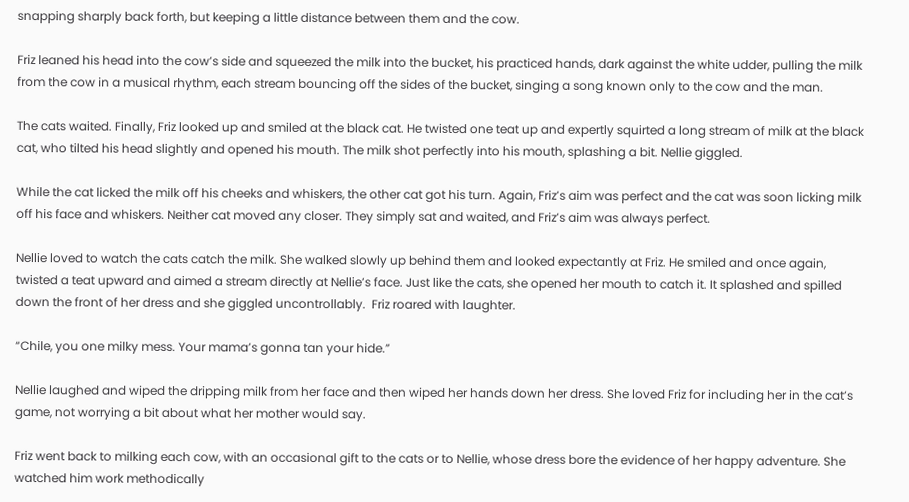snapping sharply back forth, but keeping a little distance between them and the cow.

Friz leaned his head into the cow’s side and squeezed the milk into the bucket, his practiced hands, dark against the white udder, pulling the milk from the cow in a musical rhythm, each stream bouncing off the sides of the bucket, singing a song known only to the cow and the man.

The cats waited. Finally, Friz looked up and smiled at the black cat. He twisted one teat up and expertly squirted a long stream of milk at the black cat, who tilted his head slightly and opened his mouth. The milk shot perfectly into his mouth, splashing a bit. Nellie giggled.

While the cat licked the milk off his cheeks and whiskers, the other cat got his turn. Again, Friz’s aim was perfect and the cat was soon licking milk off his face and whiskers. Neither cat moved any closer. They simply sat and waited, and Friz’s aim was always perfect.

Nellie loved to watch the cats catch the milk. She walked slowly up behind them and looked expectantly at Friz. He smiled and once again, twisted a teat upward and aimed a stream directly at Nellie’s face. Just like the cats, she opened her mouth to catch it. It splashed and spilled down the front of her dress and she giggled uncontrollably.  Friz roared with laughter.

“Chile, you one milky mess. Your mama’s gonna tan your hide.”

Nellie laughed and wiped the dripping milk from her face and then wiped her hands down her dress. She loved Friz for including her in the cat’s game, not worrying a bit about what her mother would say.

Friz went back to milking each cow, with an occasional gift to the cats or to Nellie, whose dress bore the evidence of her happy adventure. She watched him work methodically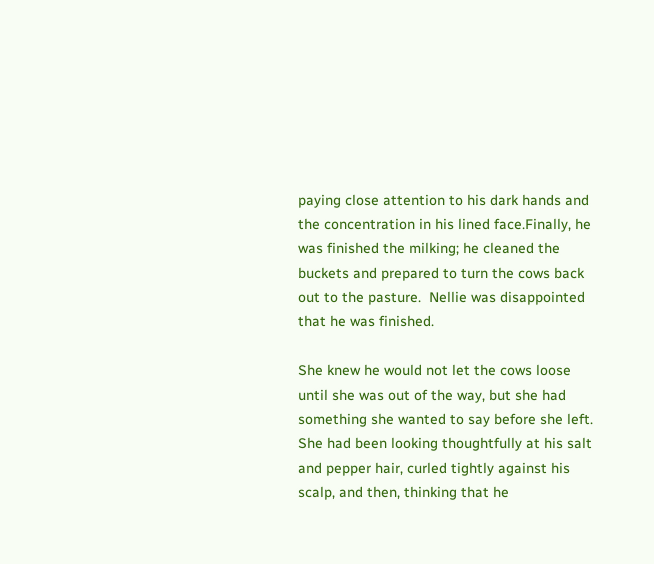paying close attention to his dark hands and the concentration in his lined face.Finally, he was finished the milking; he cleaned the buckets and prepared to turn the cows back out to the pasture.  Nellie was disappointed that he was finished.

She knew he would not let the cows loose until she was out of the way, but she had something she wanted to say before she left. She had been looking thoughtfully at his salt and pepper hair, curled tightly against his scalp, and then, thinking that he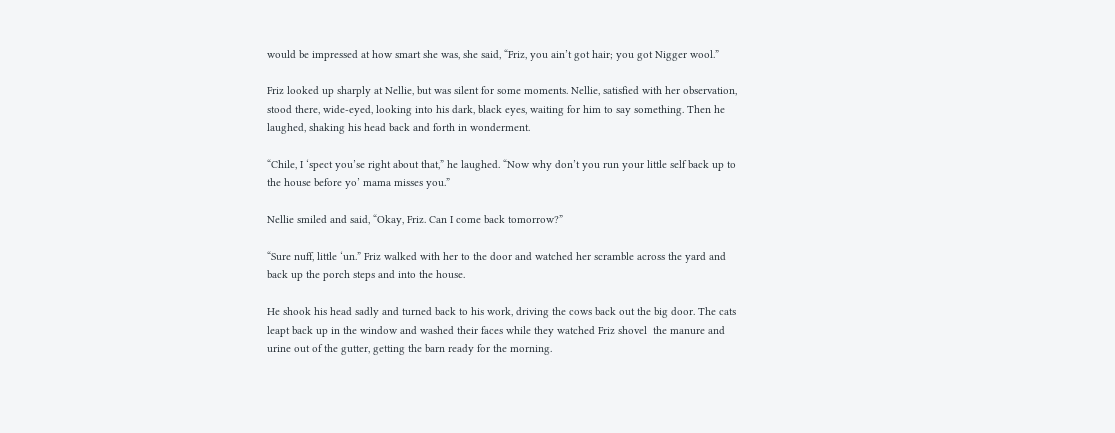would be impressed at how smart she was, she said, “Friz, you ain’t got hair; you got Nigger wool.”

Friz looked up sharply at Nellie, but was silent for some moments. Nellie, satisfied with her observation, stood there, wide-eyed, looking into his dark, black eyes, waiting for him to say something. Then he laughed, shaking his head back and forth in wonderment.

“Chile, I ‘spect you’se right about that,” he laughed. “Now why don’t you run your little self back up to the house before yo’ mama misses you.”

Nellie smiled and said, “Okay, Friz. Can I come back tomorrow?”

“Sure nuff, little ‘un.” Friz walked with her to the door and watched her scramble across the yard and back up the porch steps and into the house.

He shook his head sadly and turned back to his work, driving the cows back out the big door. The cats leapt back up in the window and washed their faces while they watched Friz shovel  the manure and urine out of the gutter, getting the barn ready for the morning.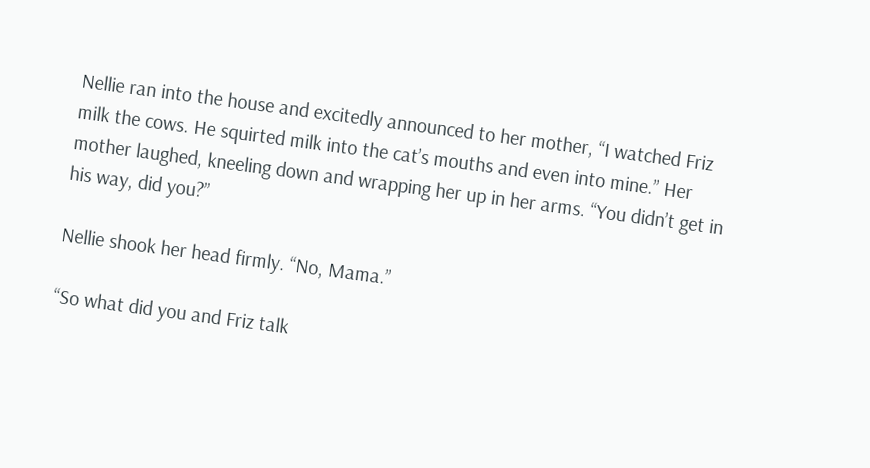Nellie ran into the house and excitedly announced to her mother, “I watched Friz milk the cows. He squirted milk into the cat’s mouths and even into mine.” Her mother laughed, kneeling down and wrapping her up in her arms. “You didn’t get in his way, did you?”

Nellie shook her head firmly. “No, Mama.”

“So what did you and Friz talk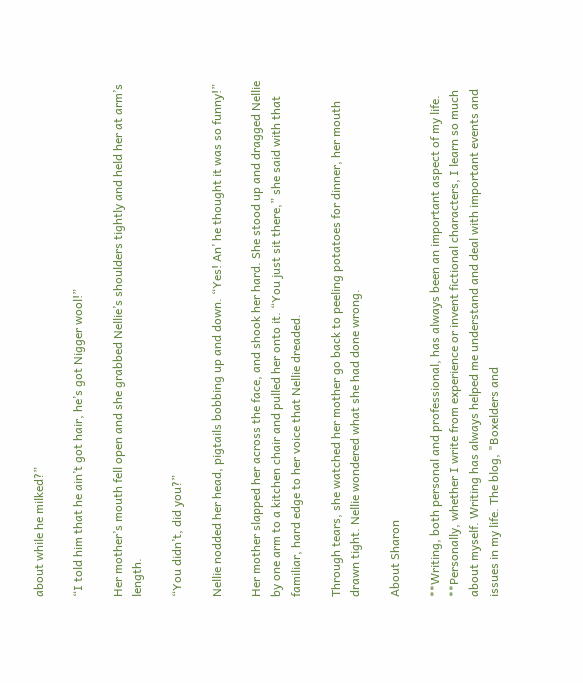about while he milked?”

“I told him that he ain’t got hair, he’s got Nigger wool!”

Her mother’s mouth fell open and she grabbed Nellie’s shoulders tightly and held her at arm’s length.

“You didn’t, did you?”

Nellie nodded her head, pigtails bobbing up and down. “Yes! An’ he thought it was so funny!”

Her mother slapped her across the face, and shook her hard. She stood up and dragged Nellie by one arm to a kitchen chair and pulled her onto it. “You just sit there,” she said with that familiar, hard edge to her voice that Nellie dreaded.

Through tears, she watched her mother go back to peeling potatoes for dinner, her mouth drawn tight. Nellie wondered what she had done wrong.

About Sharon

**Writing, both personal and professional, has always been an important aspect of my life. **Personally, whether I write from experience or invent fictional characters, I learn so much about myself. Writing has always helped me understand and deal with important events and issues in my life. The blog, "Boxelders and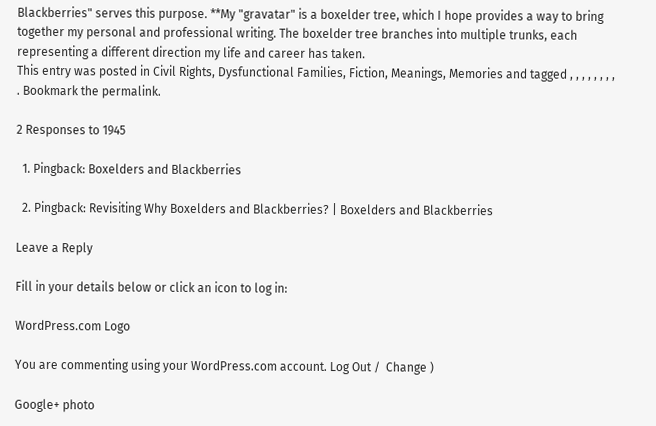Blackberries" serves this purpose. **My "gravatar" is a boxelder tree, which I hope provides a way to bring together my personal and professional writing. The boxelder tree branches into multiple trunks, each representing a different direction my life and career has taken.
This entry was posted in Civil Rights, Dysfunctional Families, Fiction, Meanings, Memories and tagged , , , , , , , , . Bookmark the permalink.

2 Responses to 1945

  1. Pingback: Boxelders and Blackberries

  2. Pingback: Revisiting Why Boxelders and Blackberries? | Boxelders and Blackberries

Leave a Reply

Fill in your details below or click an icon to log in:

WordPress.com Logo

You are commenting using your WordPress.com account. Log Out /  Change )

Google+ photo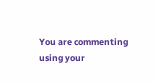You are commenting using your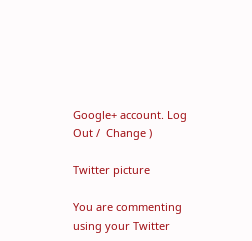Google+ account. Log Out /  Change )

Twitter picture

You are commenting using your Twitter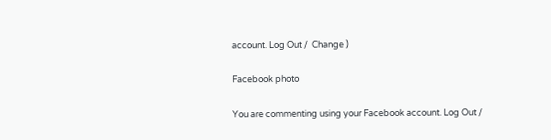account. Log Out /  Change )

Facebook photo

You are commenting using your Facebook account. Log Out /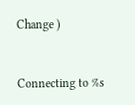Change )


Connecting to %s